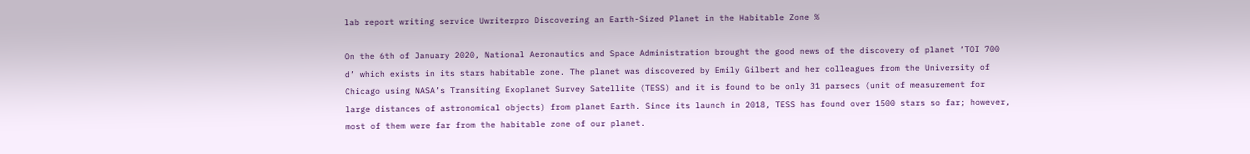lab report writing service Uwriterpro Discovering an Earth-Sized Planet in the Habitable Zone %

On the 6th of January 2020, National Aeronautics and Space Administration brought the good news of the discovery of planet ‘TOI 700 d’ which exists in its stars habitable zone. The planet was discovered by Emily Gilbert and her colleagues from the University of Chicago using NASA’s Transiting Exoplanet Survey Satellite (TESS) and it is found to be only 31 parsecs (unit of measurement for large distances of astronomical objects) from planet Earth. Since its launch in 2018, TESS has found over 1500 stars so far; however, most of them were far from the habitable zone of our planet.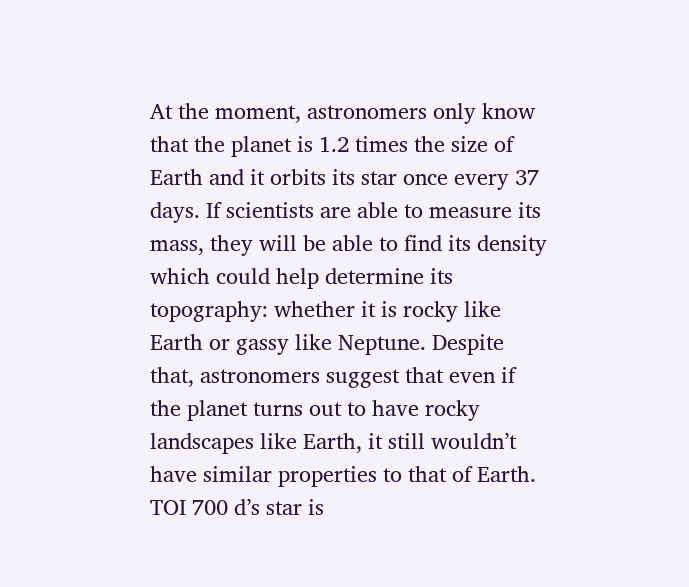At the moment, astronomers only know that the planet is 1.2 times the size of Earth and it orbits its star once every 37 days. If scientists are able to measure its mass, they will be able to find its density which could help determine its topography: whether it is rocky like Earth or gassy like Neptune. Despite that, astronomers suggest that even if the planet turns out to have rocky landscapes like Earth, it still wouldn’t have similar properties to that of Earth. TOI 700 d’s star is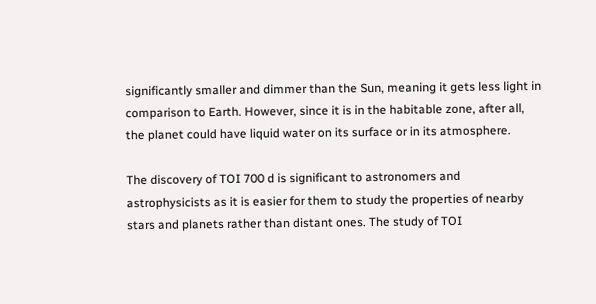significantly smaller and dimmer than the Sun, meaning it gets less light in comparison to Earth. However, since it is in the habitable zone, after all, the planet could have liquid water on its surface or in its atmosphere.

The discovery of TOI 700 d is significant to astronomers and astrophysicists as it is easier for them to study the properties of nearby stars and planets rather than distant ones. The study of TOI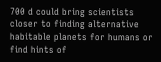700 d could bring scientists closer to finding alternative habitable planets for humans or find hints of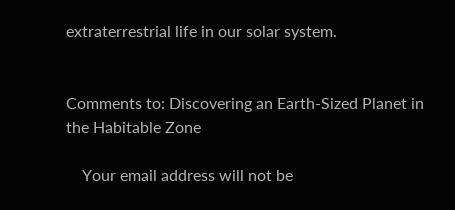extraterrestrial life in our solar system.


Comments to: Discovering an Earth-Sized Planet in the Habitable Zone

    Your email address will not be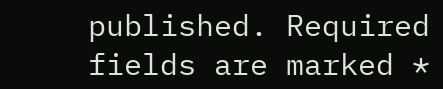published. Required fields are marked *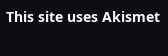This site uses Akismet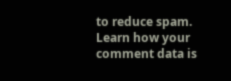to reduce spam. Learn how your comment data is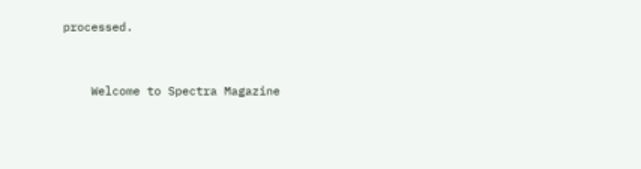processed.


    Welcome to Spectra Magazine